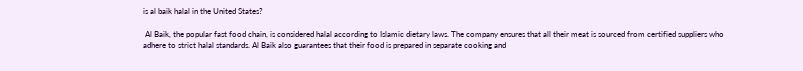is al baik halal in the United States?

 Al Baik, the popular fast food chain, is considered halal according to Islamic dietary laws. The company ensures that all their meat is sourced from certified suppliers who adhere to strict halal standards. Al Baik also guarantees that their food is prepared in separate cooking and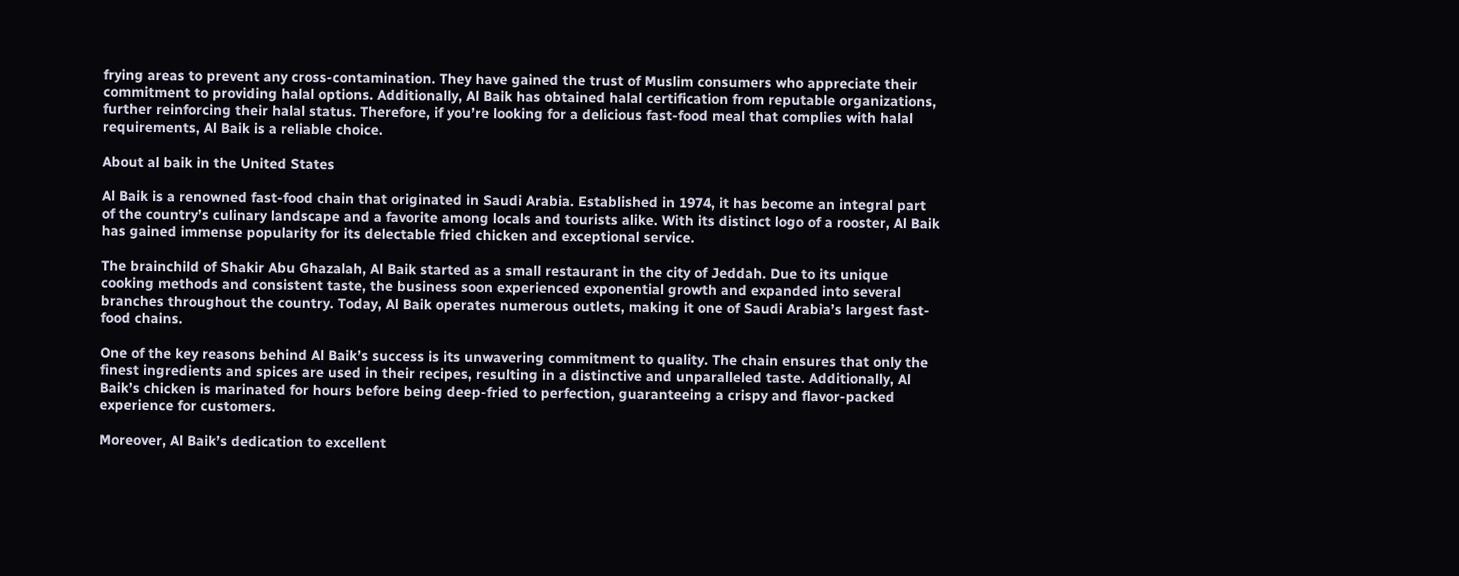frying areas to prevent any cross-contamination. They have gained the trust of Muslim consumers who appreciate their commitment to providing halal options. Additionally, Al Baik has obtained halal certification from reputable organizations, further reinforcing their halal status. Therefore, if you’re looking for a delicious fast-food meal that complies with halal requirements, Al Baik is a reliable choice.

About al baik in the United States

Al Baik is a renowned fast-food chain that originated in Saudi Arabia. Established in 1974, it has become an integral part of the country’s culinary landscape and a favorite among locals and tourists alike. With its distinct logo of a rooster, Al Baik has gained immense popularity for its delectable fried chicken and exceptional service.

The brainchild of Shakir Abu Ghazalah, Al Baik started as a small restaurant in the city of Jeddah. Due to its unique cooking methods and consistent taste, the business soon experienced exponential growth and expanded into several branches throughout the country. Today, Al Baik operates numerous outlets, making it one of Saudi Arabia’s largest fast-food chains.

One of the key reasons behind Al Baik’s success is its unwavering commitment to quality. The chain ensures that only the finest ingredients and spices are used in their recipes, resulting in a distinctive and unparalleled taste. Additionally, Al Baik’s chicken is marinated for hours before being deep-fried to perfection, guaranteeing a crispy and flavor-packed experience for customers.

Moreover, Al Baik’s dedication to excellent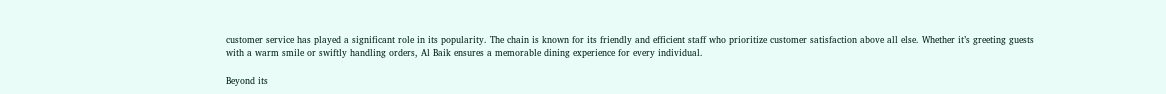customer service has played a significant role in its popularity. The chain is known for its friendly and efficient staff who prioritize customer satisfaction above all else. Whether it’s greeting guests with a warm smile or swiftly handling orders, Al Baik ensures a memorable dining experience for every individual.

Beyond its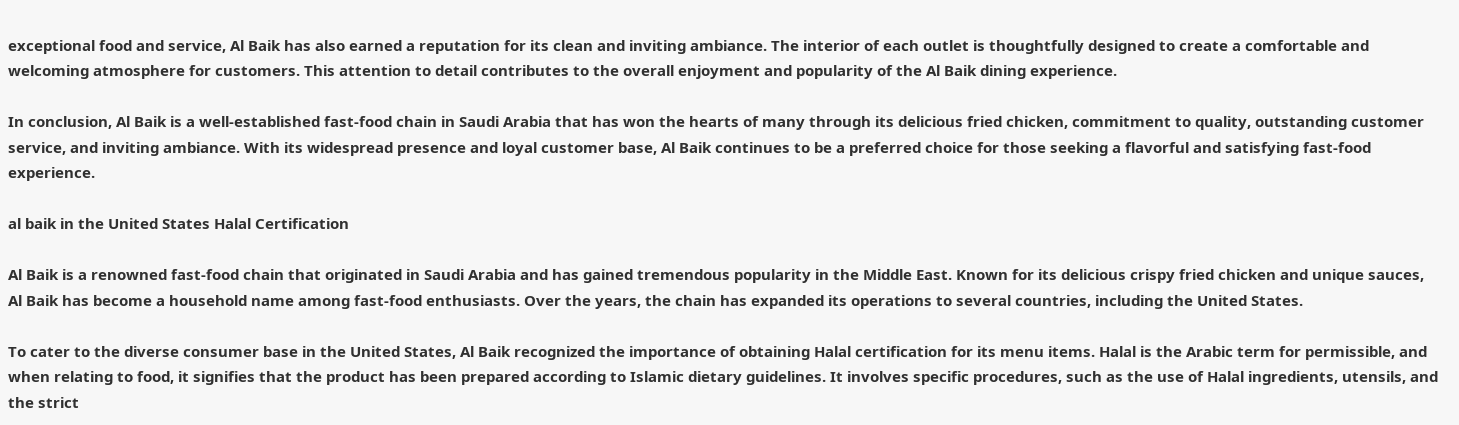exceptional food and service, Al Baik has also earned a reputation for its clean and inviting ambiance. The interior of each outlet is thoughtfully designed to create a comfortable and welcoming atmosphere for customers. This attention to detail contributes to the overall enjoyment and popularity of the Al Baik dining experience.

In conclusion, Al Baik is a well-established fast-food chain in Saudi Arabia that has won the hearts of many through its delicious fried chicken, commitment to quality, outstanding customer service, and inviting ambiance. With its widespread presence and loyal customer base, Al Baik continues to be a preferred choice for those seeking a flavorful and satisfying fast-food experience.

al baik in the United States Halal Certification

Al Baik is a renowned fast-food chain that originated in Saudi Arabia and has gained tremendous popularity in the Middle East. Known for its delicious crispy fried chicken and unique sauces, Al Baik has become a household name among fast-food enthusiasts. Over the years, the chain has expanded its operations to several countries, including the United States.

To cater to the diverse consumer base in the United States, Al Baik recognized the importance of obtaining Halal certification for its menu items. Halal is the Arabic term for permissible, and when relating to food, it signifies that the product has been prepared according to Islamic dietary guidelines. It involves specific procedures, such as the use of Halal ingredients, utensils, and the strict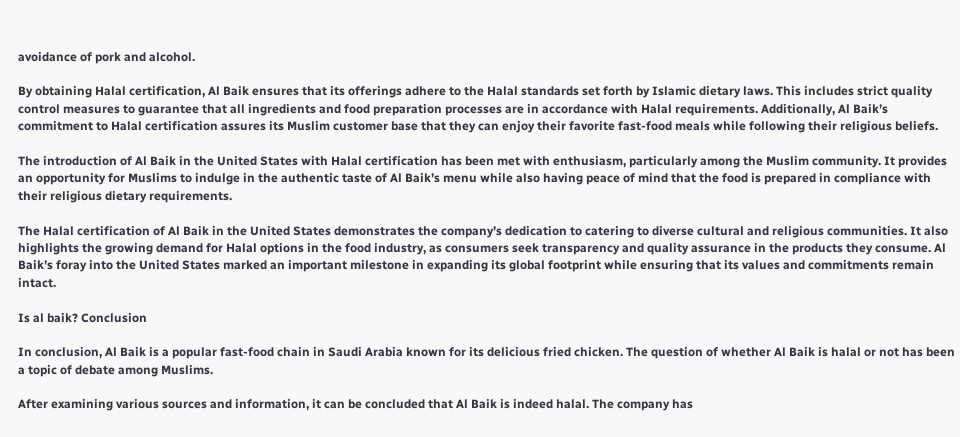avoidance of pork and alcohol.

By obtaining Halal certification, Al Baik ensures that its offerings adhere to the Halal standards set forth by Islamic dietary laws. This includes strict quality control measures to guarantee that all ingredients and food preparation processes are in accordance with Halal requirements. Additionally, Al Baik’s commitment to Halal certification assures its Muslim customer base that they can enjoy their favorite fast-food meals while following their religious beliefs.

The introduction of Al Baik in the United States with Halal certification has been met with enthusiasm, particularly among the Muslim community. It provides an opportunity for Muslims to indulge in the authentic taste of Al Baik’s menu while also having peace of mind that the food is prepared in compliance with their religious dietary requirements.

The Halal certification of Al Baik in the United States demonstrates the company’s dedication to catering to diverse cultural and religious communities. It also highlights the growing demand for Halal options in the food industry, as consumers seek transparency and quality assurance in the products they consume. Al Baik’s foray into the United States marked an important milestone in expanding its global footprint while ensuring that its values and commitments remain intact.

Is al baik? Conclusion

In conclusion, Al Baik is a popular fast-food chain in Saudi Arabia known for its delicious fried chicken. The question of whether Al Baik is halal or not has been a topic of debate among Muslims.

After examining various sources and information, it can be concluded that Al Baik is indeed halal. The company has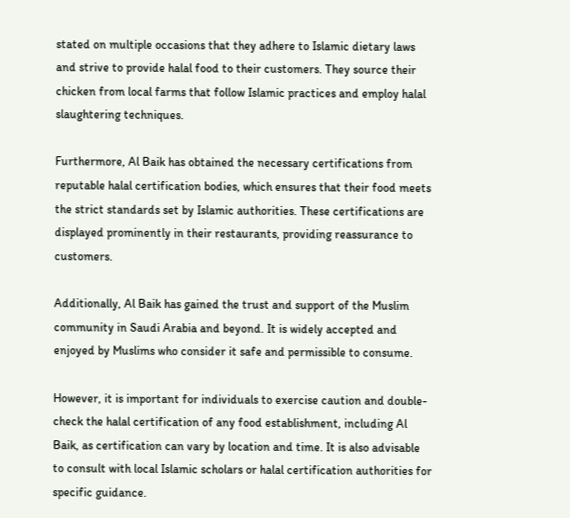stated on multiple occasions that they adhere to Islamic dietary laws and strive to provide halal food to their customers. They source their chicken from local farms that follow Islamic practices and employ halal slaughtering techniques.

Furthermore, Al Baik has obtained the necessary certifications from reputable halal certification bodies, which ensures that their food meets the strict standards set by Islamic authorities. These certifications are displayed prominently in their restaurants, providing reassurance to customers.

Additionally, Al Baik has gained the trust and support of the Muslim community in Saudi Arabia and beyond. It is widely accepted and enjoyed by Muslims who consider it safe and permissible to consume.

However, it is important for individuals to exercise caution and double-check the halal certification of any food establishment, including Al Baik, as certification can vary by location and time. It is also advisable to consult with local Islamic scholars or halal certification authorities for specific guidance.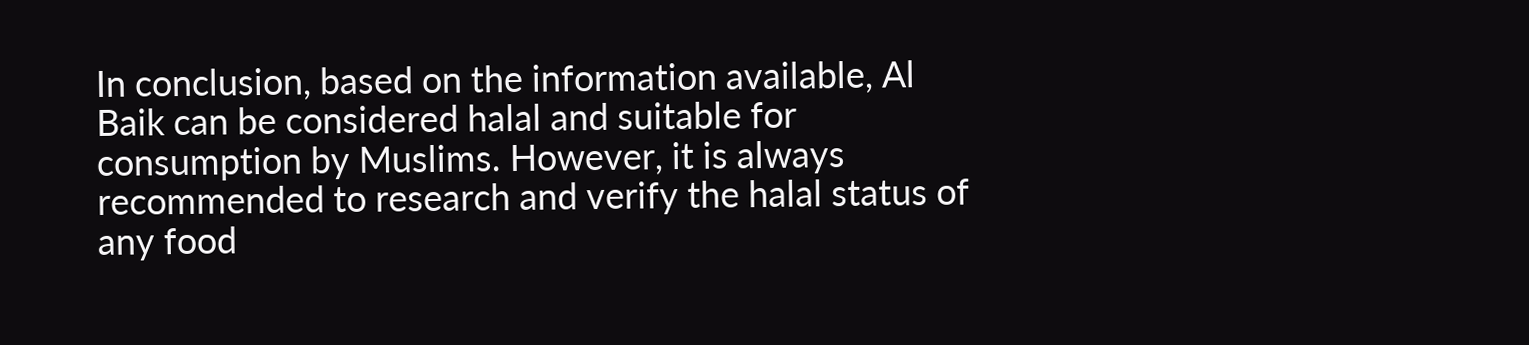In conclusion, based on the information available, Al Baik can be considered halal and suitable for consumption by Muslims. However, it is always recommended to research and verify the halal status of any food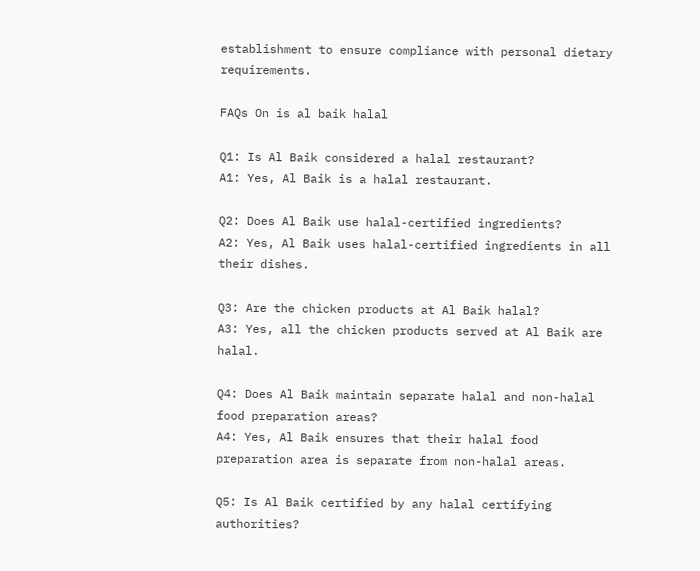establishment to ensure compliance with personal dietary requirements.

FAQs On is al baik halal

Q1: Is Al Baik considered a halal restaurant?
A1: Yes, Al Baik is a halal restaurant.

Q2: Does Al Baik use halal-certified ingredients?
A2: Yes, Al Baik uses halal-certified ingredients in all their dishes.

Q3: Are the chicken products at Al Baik halal?
A3: Yes, all the chicken products served at Al Baik are halal.

Q4: Does Al Baik maintain separate halal and non-halal food preparation areas?
A4: Yes, Al Baik ensures that their halal food preparation area is separate from non-halal areas.

Q5: Is Al Baik certified by any halal certifying authorities?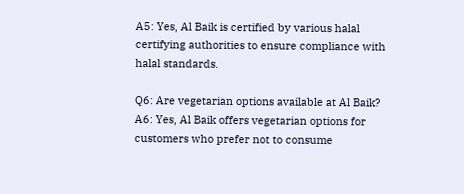A5: Yes, Al Baik is certified by various halal certifying authorities to ensure compliance with halal standards.

Q6: Are vegetarian options available at Al Baik?
A6: Yes, Al Baik offers vegetarian options for customers who prefer not to consume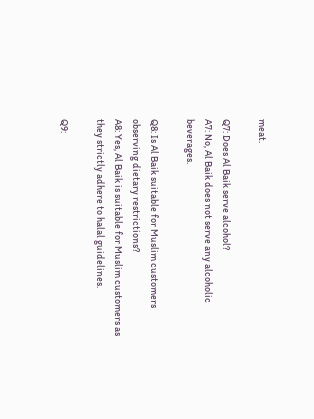meat.

Q7: Does Al Baik serve alcohol?
A7: No, Al Baik does not serve any alcoholic beverages.

Q8: Is Al Baik suitable for Muslim customers observing dietary restrictions?
A8: Yes, Al Baik is suitable for Muslim customers as they strictly adhere to halal guidelines.

Q9: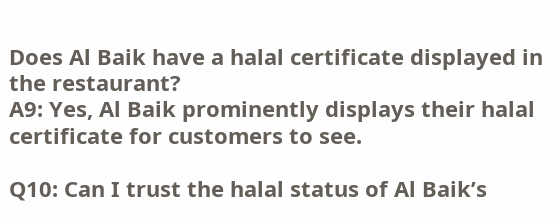Does Al Baik have a halal certificate displayed in the restaurant?
A9: Yes, Al Baik prominently displays their halal certificate for customers to see.

Q10: Can I trust the halal status of Al Baik’s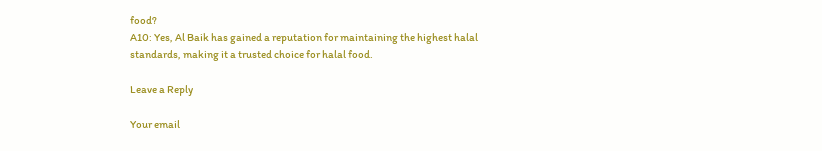food?
A10: Yes, Al Baik has gained a reputation for maintaining the highest halal standards, making it a trusted choice for halal food.

Leave a Reply

Your email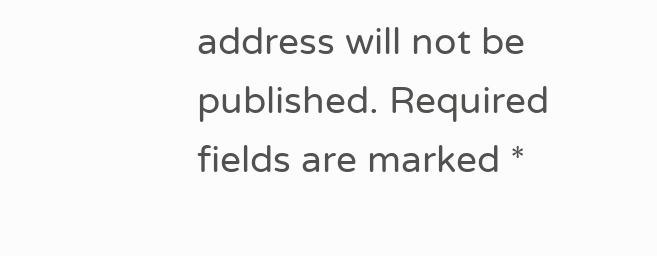address will not be published. Required fields are marked *